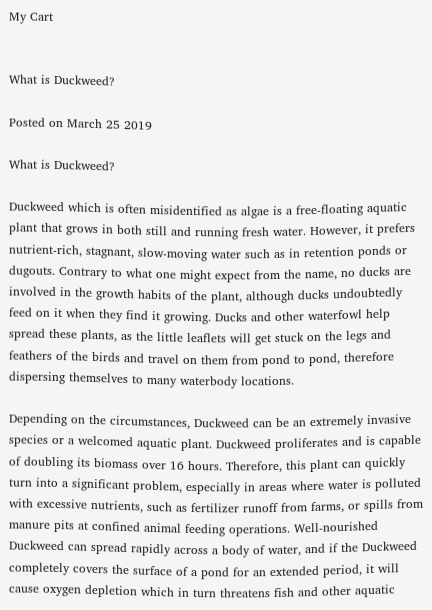My Cart


What is Duckweed?

Posted on March 25 2019

What is Duckweed?

Duckweed which is often misidentified as algae is a free-floating aquatic plant that grows in both still and running fresh water. However, it prefers nutrient-rich, stagnant, slow-moving water such as in retention ponds or dugouts. Contrary to what one might expect from the name, no ducks are involved in the growth habits of the plant, although ducks undoubtedly feed on it when they find it growing. Ducks and other waterfowl help spread these plants, as the little leaflets will get stuck on the legs and feathers of the birds and travel on them from pond to pond, therefore dispersing themselves to many waterbody locations.

Depending on the circumstances, Duckweed can be an extremely invasive species or a welcomed aquatic plant. Duckweed proliferates and is capable of doubling its biomass over 16 hours. Therefore, this plant can quickly turn into a significant problem, especially in areas where water is polluted with excessive nutrients, such as fertilizer runoff from farms, or spills from manure pits at confined animal feeding operations. Well-nourished Duckweed can spread rapidly across a body of water, and if the Duckweed completely covers the surface of a pond for an extended period, it will cause oxygen depletion which in turn threatens fish and other aquatic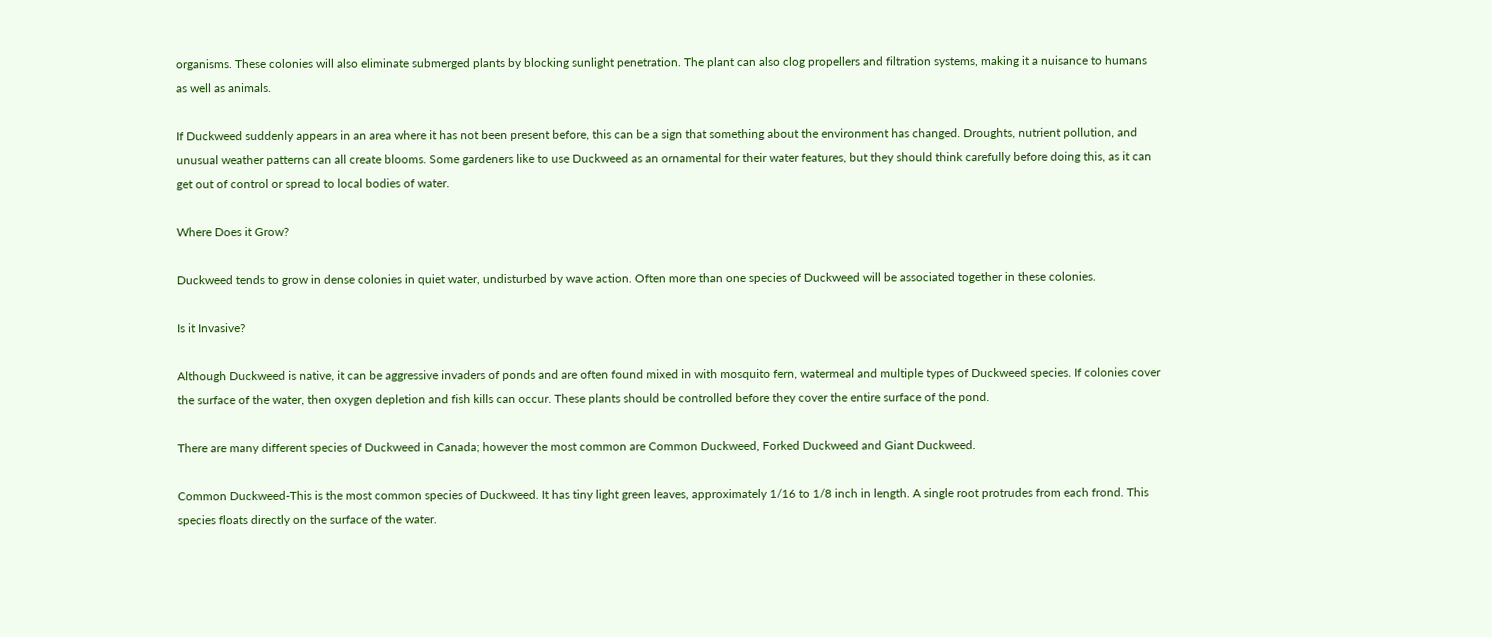organisms. These colonies will also eliminate submerged plants by blocking sunlight penetration. The plant can also clog propellers and filtration systems, making it a nuisance to humans as well as animals.

If Duckweed suddenly appears in an area where it has not been present before, this can be a sign that something about the environment has changed. Droughts, nutrient pollution, and unusual weather patterns can all create blooms. Some gardeners like to use Duckweed as an ornamental for their water features, but they should think carefully before doing this, as it can get out of control or spread to local bodies of water.

Where Does it Grow?

Duckweed tends to grow in dense colonies in quiet water, undisturbed by wave action. Often more than one species of Duckweed will be associated together in these colonies.

Is it Invasive?

Although Duckweed is native, it can be aggressive invaders of ponds and are often found mixed in with mosquito fern, watermeal and multiple types of Duckweed species. If colonies cover the surface of the water, then oxygen depletion and fish kills can occur. These plants should be controlled before they cover the entire surface of the pond.

There are many different species of Duckweed in Canada; however the most common are Common Duckweed, Forked Duckweed and Giant Duckweed.

Common Duckweed-This is the most common species of Duckweed. It has tiny light green leaves, approximately 1/16 to 1/8 inch in length. A single root protrudes from each frond. This species floats directly on the surface of the water.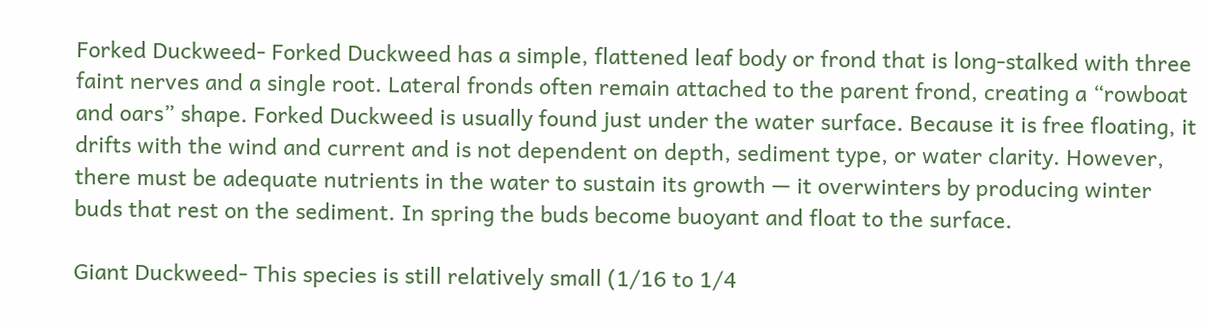Forked Duckweed- Forked Duckweed has a simple, flattened leaf body or frond that is long-stalked with three faint nerves and a single root. Lateral fronds often remain attached to the parent frond, creating a “rowboat and oars” shape. Forked Duckweed is usually found just under the water surface. Because it is free floating, it drifts with the wind and current and is not dependent on depth, sediment type, or water clarity. However, there must be adequate nutrients in the water to sustain its growth — it overwinters by producing winter buds that rest on the sediment. In spring the buds become buoyant and float to the surface.

Giant Duckweed- This species is still relatively small (1/16 to 1/4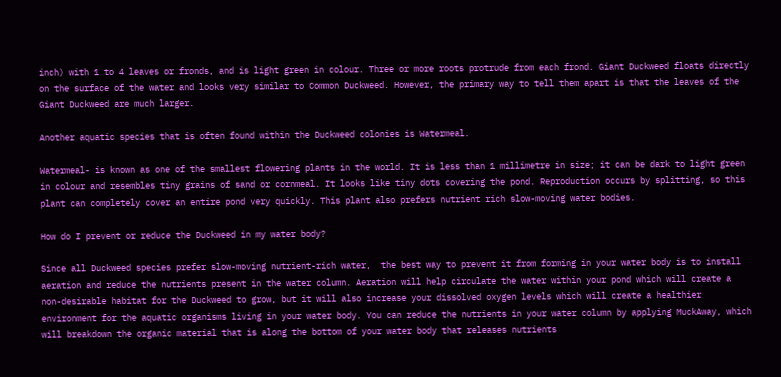inch) with 1 to 4 leaves or fronds, and is light green in colour. Three or more roots protrude from each frond. Giant Duckweed floats directly on the surface of the water and looks very similar to Common Duckweed. However, the primary way to tell them apart is that the leaves of the Giant Duckweed are much larger.

Another aquatic species that is often found within the Duckweed colonies is Watermeal.

Watermeal- is known as one of the smallest flowering plants in the world. It is less than 1 millimetre in size; it can be dark to light green in colour and resembles tiny grains of sand or cornmeal. It looks like tiny dots covering the pond. Reproduction occurs by splitting, so this plant can completely cover an entire pond very quickly. This plant also prefers nutrient rich slow-moving water bodies.

How do I prevent or reduce the Duckweed in my water body?

Since all Duckweed species prefer slow-moving nutrient-rich water,  the best way to prevent it from forming in your water body is to install aeration and reduce the nutrients present in the water column. Aeration will help circulate the water within your pond which will create a non-desirable habitat for the Duckweed to grow, but it will also increase your dissolved oxygen levels which will create a healthier environment for the aquatic organisms living in your water body. You can reduce the nutrients in your water column by applying MuckAway, which will breakdown the organic material that is along the bottom of your water body that releases nutrients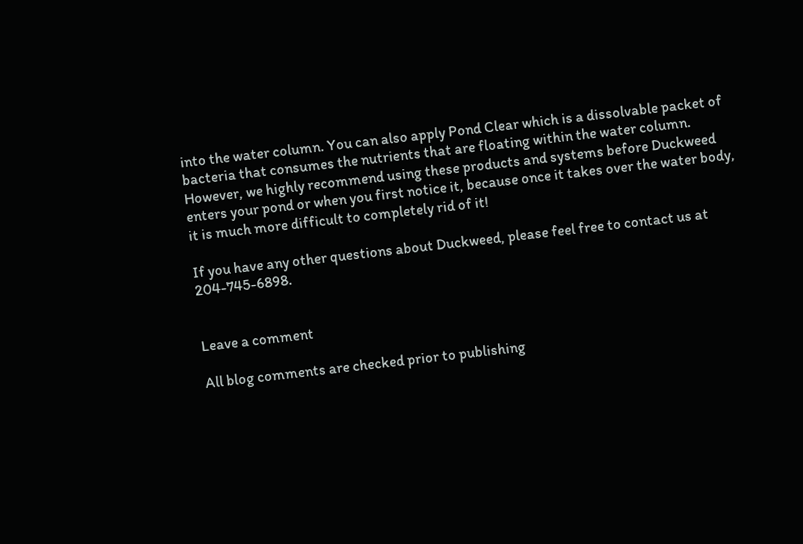into the water column. You can also apply Pond Clear which is a dissolvable packet of bacteria that consumes the nutrients that are floating within the water column. However, we highly recommend using these products and systems before Duckweed enters your pond or when you first notice it, because once it takes over the water body, it is much more difficult to completely rid of it!

If you have any other questions about Duckweed, please feel free to contact us at 204-745-6898.


Leave a comment

All blog comments are checked prior to publishing